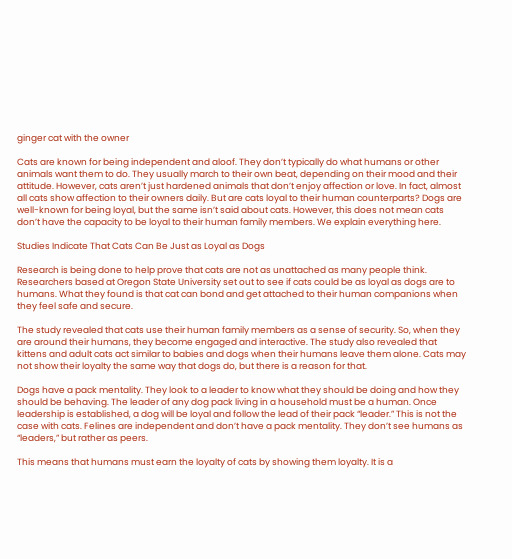ginger cat with the owner

Cats are known for being independent and aloof. They don’t typically do what humans or other animals want them to do. They usually march to their own beat, depending on their mood and their attitude. However, cats aren’t just hardened animals that don’t enjoy affection or love. In fact, almost all cats show affection to their owners daily. But are cats loyal to their human counterparts? Dogs are well-known for being loyal, but the same isn’t said about cats. However, this does not mean cats don’t have the capacity to be loyal to their human family members. We explain everything here.

Studies Indicate That Cats Can Be Just as Loyal as Dogs

Research is being done to help prove that cats are not as unattached as many people think. Researchers based at Oregon State University set out to see if cats could be as loyal as dogs are to humans. What they found is that cat can bond and get attached to their human companions when they feel safe and secure.

The study revealed that cats use their human family members as a sense of security. So, when they are around their humans, they become engaged and interactive. The study also revealed that kittens and adult cats act similar to babies and dogs when their humans leave them alone. Cats may not show their loyalty the same way that dogs do, but there is a reason for that.

Dogs have a pack mentality. They look to a leader to know what they should be doing and how they should be behaving. The leader of any dog pack living in a household must be a human. Once leadership is established, a dog will be loyal and follow the lead of their pack “leader.” This is not the case with cats. Felines are independent and don’t have a pack mentality. They don’t see humans as “leaders,” but rather as peers.

This means that humans must earn the loyalty of cats by showing them loyalty. It is a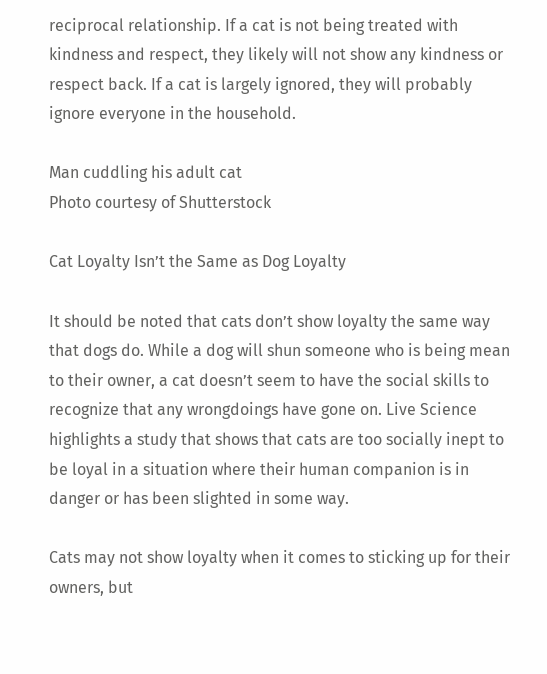reciprocal relationship. If a cat is not being treated with kindness and respect, they likely will not show any kindness or respect back. If a cat is largely ignored, they will probably ignore everyone in the household.

Man cuddling his adult cat
Photo courtesy of Shutterstock

Cat Loyalty Isn’t the Same as Dog Loyalty

It should be noted that cats don’t show loyalty the same way that dogs do. While a dog will shun someone who is being mean to their owner, a cat doesn’t seem to have the social skills to recognize that any wrongdoings have gone on. Live Science highlights a study that shows that cats are too socially inept to be loyal in a situation where their human companion is in danger or has been slighted in some way.

Cats may not show loyalty when it comes to sticking up for their owners, but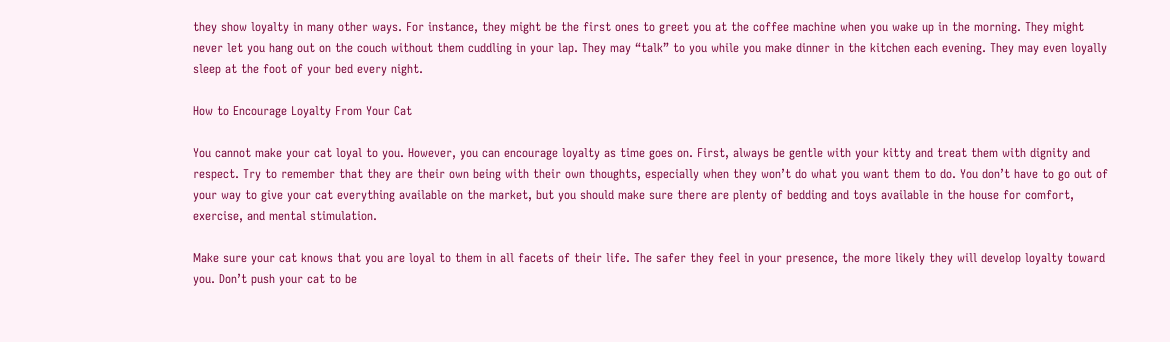they show loyalty in many other ways. For instance, they might be the first ones to greet you at the coffee machine when you wake up in the morning. They might never let you hang out on the couch without them cuddling in your lap. They may “talk” to you while you make dinner in the kitchen each evening. They may even loyally sleep at the foot of your bed every night.

How to Encourage Loyalty From Your Cat

You cannot make your cat loyal to you. However, you can encourage loyalty as time goes on. First, always be gentle with your kitty and treat them with dignity and respect. Try to remember that they are their own being with their own thoughts, especially when they won’t do what you want them to do. You don’t have to go out of your way to give your cat everything available on the market, but you should make sure there are plenty of bedding and toys available in the house for comfort, exercise, and mental stimulation.

Make sure your cat knows that you are loyal to them in all facets of their life. The safer they feel in your presence, the more likely they will develop loyalty toward you. Don’t push your cat to be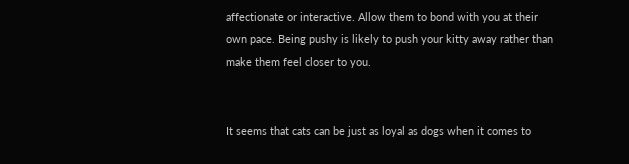affectionate or interactive. Allow them to bond with you at their own pace. Being pushy is likely to push your kitty away rather than make them feel closer to you.


It seems that cats can be just as loyal as dogs when it comes to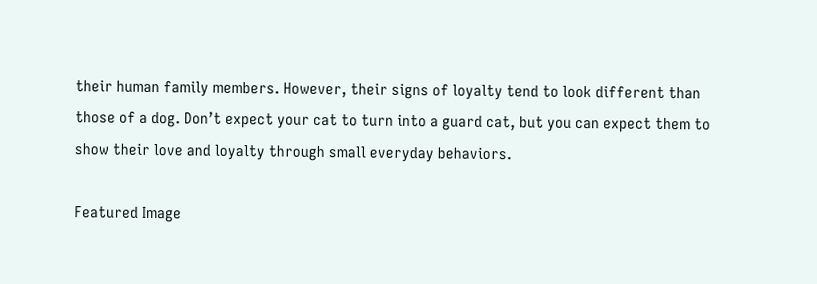their human family members. However, their signs of loyalty tend to look different than those of a dog. Don’t expect your cat to turn into a guard cat, but you can expect them to show their love and loyalty through small everyday behaviors.

Featured Image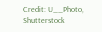Credit: U__Photo, Shutterstock